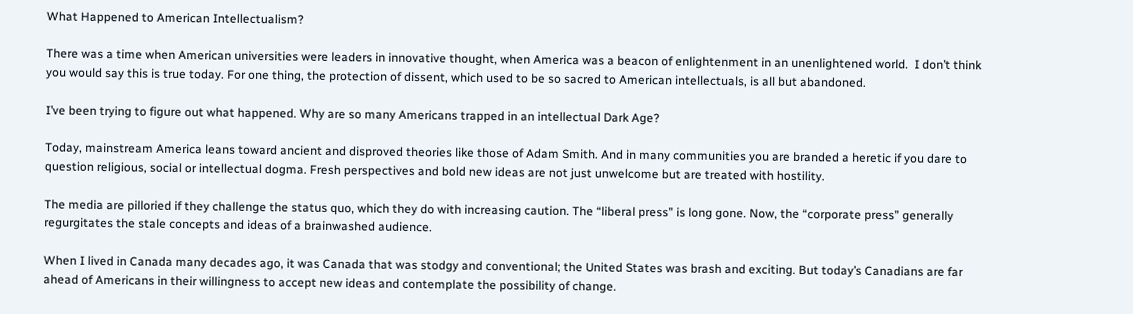What Happened to American Intellectualism?

There was a time when American universities were leaders in innovative thought, when America was a beacon of enlightenment in an unenlightened world.  I don’t think you would say this is true today. For one thing, the protection of dissent, which used to be so sacred to American intellectuals, is all but abandoned.

I’ve been trying to figure out what happened. Why are so many Americans trapped in an intellectual Dark Age?

Today, mainstream America leans toward ancient and disproved theories like those of Adam Smith. And in many communities you are branded a heretic if you dare to question religious, social or intellectual dogma. Fresh perspectives and bold new ideas are not just unwelcome but are treated with hostility.

The media are pilloried if they challenge the status quo, which they do with increasing caution. The “liberal press” is long gone. Now, the “corporate press” generally regurgitates the stale concepts and ideas of a brainwashed audience.

When I lived in Canada many decades ago, it was Canada that was stodgy and conventional; the United States was brash and exciting. But today’s Canadians are far ahead of Americans in their willingness to accept new ideas and contemplate the possibility of change.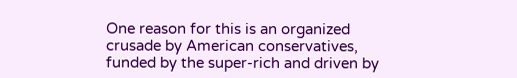One reason for this is an organized crusade by American conservatives, funded by the super-rich and driven by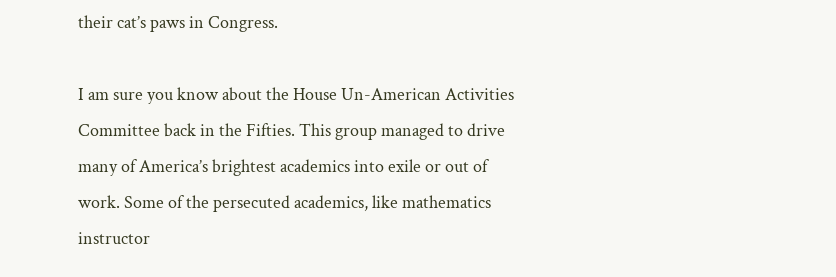their cat’s paws in Congress.

I am sure you know about the House Un-American Activities Committee back in the Fifties. This group managed to drive many of America’s brightest academics into exile or out of work. Some of the persecuted academics, like mathematics instructor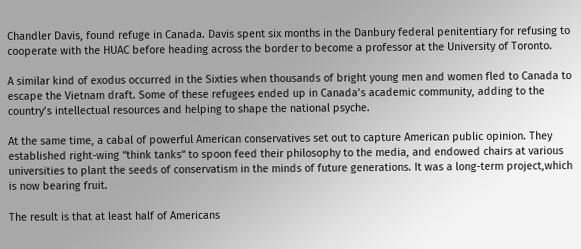Chandler Davis, found refuge in Canada. Davis spent six months in the Danbury federal penitentiary for refusing to cooperate with the HUAC before heading across the border to become a professor at the University of Toronto.

A similar kind of exodus occurred in the Sixties when thousands of bright young men and women fled to Canada to escape the Vietnam draft. Some of these refugees ended up in Canada’s academic community, adding to the country’s intellectual resources and helping to shape the national psyche.

At the same time, a cabal of powerful American conservatives set out to capture American public opinion. They established right-wing “think tanks” to spoon feed their philosophy to the media, and endowed chairs at various universities to plant the seeds of conservatism in the minds of future generations. It was a long-term project,which is now bearing fruit.

The result is that at least half of Americans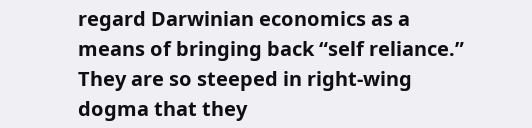regard Darwinian economics as a means of bringing back “self reliance.” They are so steeped in right-wing dogma that they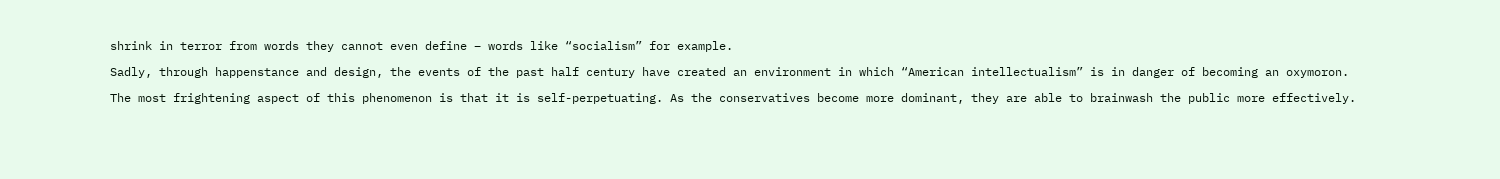shrink in terror from words they cannot even define – words like “socialism” for example.

Sadly, through happenstance and design, the events of the past half century have created an environment in which “American intellectualism” is in danger of becoming an oxymoron.

The most frightening aspect of this phenomenon is that it is self-perpetuating. As the conservatives become more dominant, they are able to brainwash the public more effectively.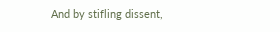And by stifling dissent,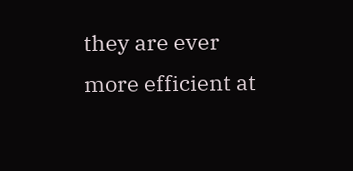they are ever more efficient at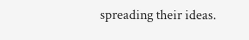spreading their ideas.